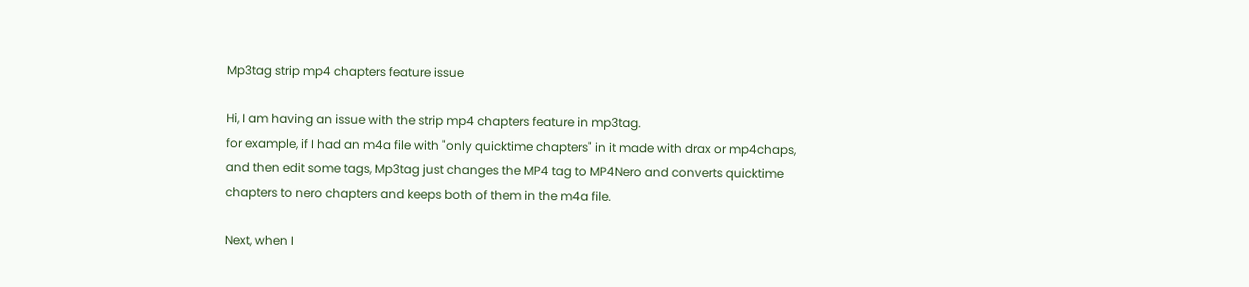Mp3tag strip mp4 chapters feature issue

Hi, I am having an issue with the strip mp4 chapters feature in mp3tag.
for example, if I had an m4a file with "only quicktime chapters" in it made with drax or mp4chaps, and then edit some tags, Mp3tag just changes the MP4 tag to MP4Nero and converts quicktime chapters to nero chapters and keeps both of them in the m4a file.

Next, when I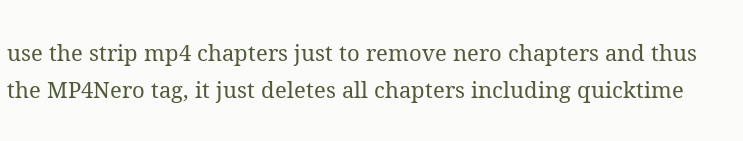use the strip mp4 chapters just to remove nero chapters and thus the MP4Nero tag, it just deletes all chapters including quicktime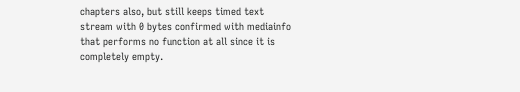chapters also, but still keeps timed text stream with 0 bytes confirmed with mediainfo that performs no function at all since it is completely empty.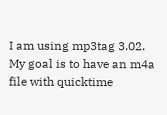I am using mp3tag 3.02.
My goal is to have an m4a file with quicktime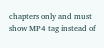chapters only and must show MP4 tag instead of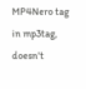MP4Nero tag in mp3tag, doesn't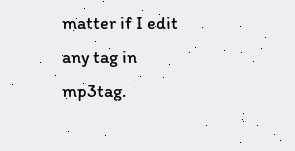matter if I edit any tag in mp3tag.